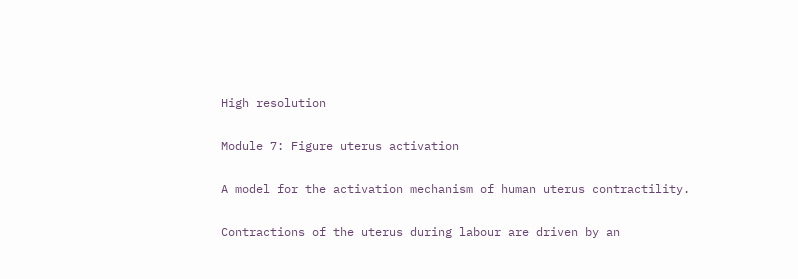High resolution

Module 7: Figure uterus activation

A model for the activation mechanism of human uterus contractility.

Contractions of the uterus during labour are driven by an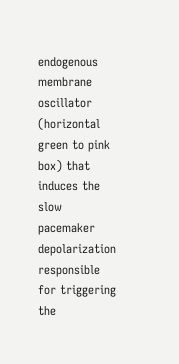endogenous membrane oscillator (horizontal green to pink box) that induces the slow pacemaker depolarization responsible for triggering the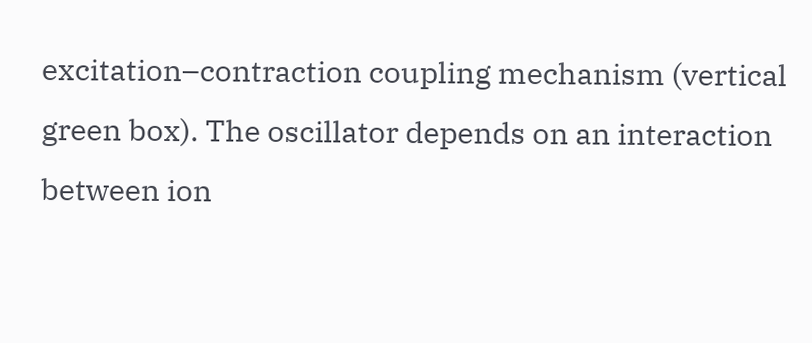excitation–contraction coupling mechanism (vertical green box). The oscillator depends on an interaction between ion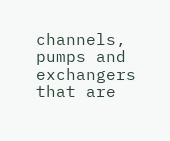channels, pumps and exchangers that are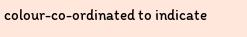colour-co-ordinated to indicate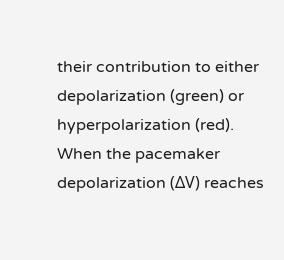their contribution to either depolarization (green) or hyperpolarization (red). When the pacemaker depolarization (ΔV) reaches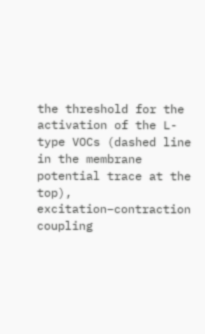the threshold for the activation of the L-type VOCs (dashed line in the membrane potential trace at the top), excitation–contraction coupling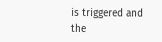is triggered and the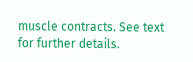muscle contracts. See text for further details.